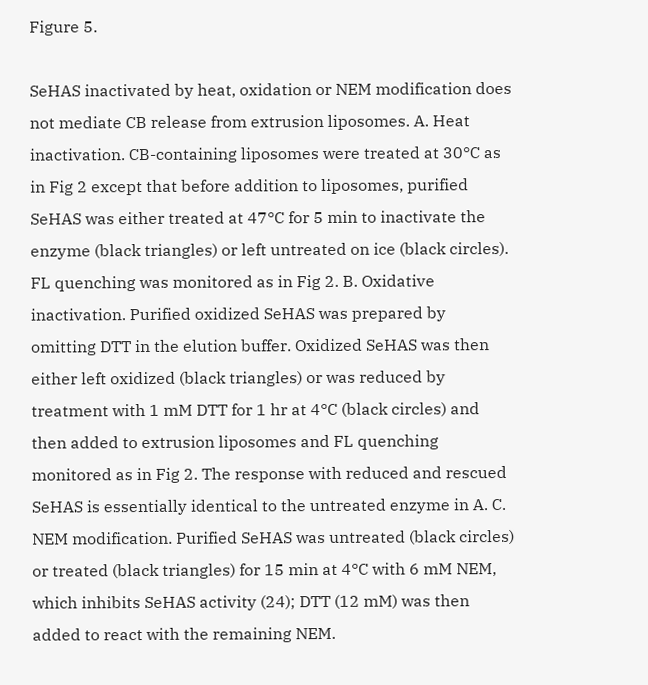Figure 5.

SeHAS inactivated by heat, oxidation or NEM modification does not mediate CB release from extrusion liposomes. A. Heat inactivation. CB-containing liposomes were treated at 30°C as in Fig 2 except that before addition to liposomes, purified SeHAS was either treated at 47°C for 5 min to inactivate the enzyme (black triangles) or left untreated on ice (black circles). FL quenching was monitored as in Fig 2. B. Oxidative inactivation. Purified oxidized SeHAS was prepared by omitting DTT in the elution buffer. Oxidized SeHAS was then either left oxidized (black triangles) or was reduced by treatment with 1 mM DTT for 1 hr at 4°C (black circles) and then added to extrusion liposomes and FL quenching monitored as in Fig 2. The response with reduced and rescued SeHAS is essentially identical to the untreated enzyme in A. C. NEM modification. Purified SeHAS was untreated (black circles) or treated (black triangles) for 15 min at 4°C with 6 mM NEM, which inhibits SeHAS activity (24); DTT (12 mM) was then added to react with the remaining NEM.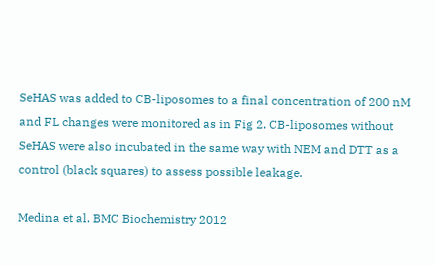SeHAS was added to CB-liposomes to a final concentration of 200 nM and FL changes were monitored as in Fig 2. CB-liposomes without SeHAS were also incubated in the same way with NEM and DTT as a control (black squares) to assess possible leakage.

Medina et al. BMC Biochemistry 2012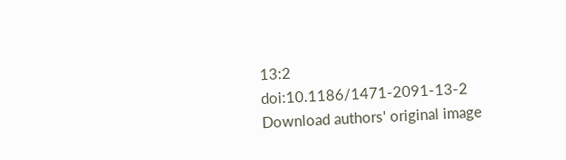13:2   doi:10.1186/1471-2091-13-2
Download authors' original image